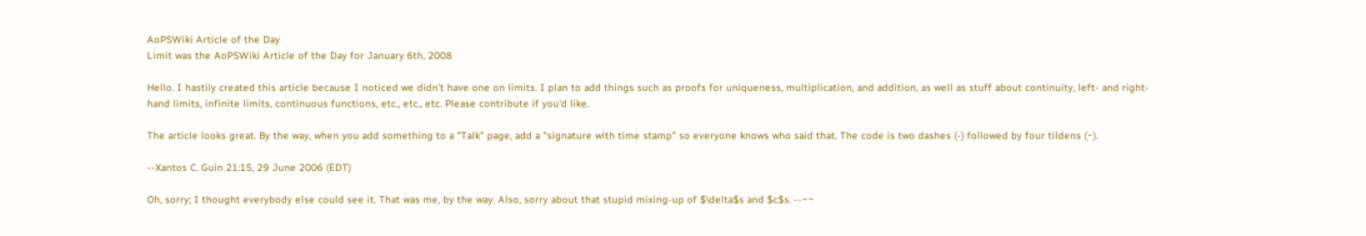AoPSWiki Article of the Day
Limit was the AoPSWiki Article of the Day for January 6th, 2008

Hello. I hastily created this article because I noticed we didn't have one on limits. I plan to add things such as proofs for uniqueness, multiplication, and addition, as well as stuff about continuity, left- and right-hand limits, infinite limits, continuous functions, etc., etc., etc. Please contribute if you'd like.

The article looks great. By the way, when you add something to a "Talk" page, add a "signature with time stamp" so everyone knows who said that. The code is two dashes (-) followed by four tildens (~).

--Xantos C. Guin 21:15, 29 June 2006 (EDT)

Oh, sorry; I thought everybody else could see it. That was me, by the way. Also, sorry about that stupid mixing-up of $\delta$s and $c$s. --~~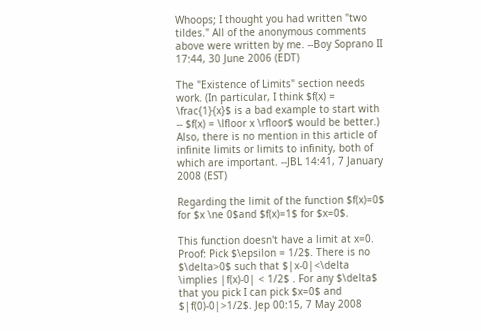Whoops; I thought you had written "two tildes." All of the anonymous comments above were written by me. --Boy Soprano II 17:44, 30 June 2006 (EDT)

The "Existence of Limits" section needs work. (In particular, I think $f(x) = \frac{1}{x}$ is a bad example to start with -- $f(x) = \lfloor x \rfloor$ would be better.) Also, there is no mention in this article of infinite limits or limits to infinity, both of which are important. --JBL 14:41, 7 January 2008 (EST)

Regarding the limit of the function $f(x)=0$ for $x \ne 0$and $f(x)=1$ for $x=0$.

This function doesn't have a limit at x=0. Proof: Pick $\epsilon = 1/2$. There is no $\delta>0$ such that $|x-0|<\delta \implies |f(x)-0| < 1/2$ . For any $\delta$ that you pick I can pick $x=0$ and $|f(0)-0|>1/2$. Jep 00:15, 7 May 2008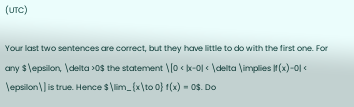(UTC)

Your last two sentences are correct, but they have little to do with the first one. For any $\epsilon, \delta >0$ the statement \[0 < |x-0| < \delta \implies |f(x)-0| < \epsilon\] is true. Hence $\lim_{x\to 0} f(x) = 0$. Do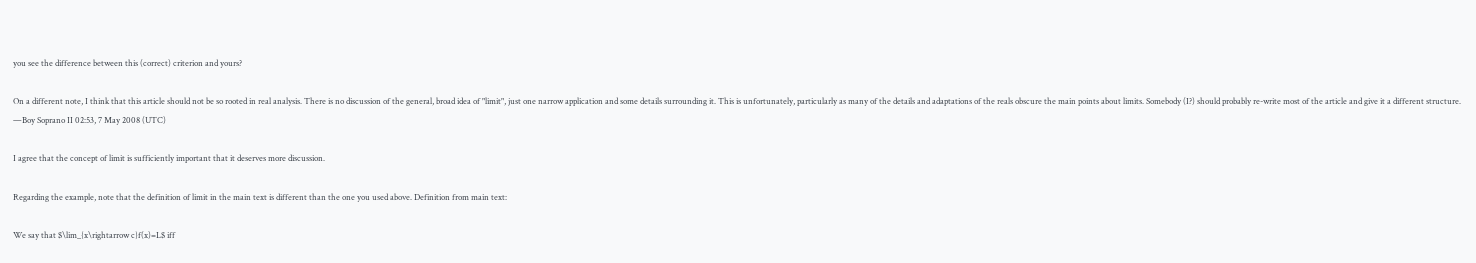you see the difference between this (correct) criterion and yours?

On a different note, I think that this article should not be so rooted in real analysis. There is no discussion of the general, broad idea of "limit", just one narrow application and some details surrounding it. This is unfortunately, particularly as many of the details and adaptations of the reals obscure the main points about limits. Somebody (I?) should probably re-write most of the article and give it a different structure. —Boy Soprano II 02:53, 7 May 2008 (UTC)

I agree that the concept of limit is sufficiently important that it deserves more discussion.

Regarding the example, note that the definition of limit in the main text is different than the one you used above. Definition from main text:

We say that $\lim_{x\rightarrow c}f(x)=L$ iff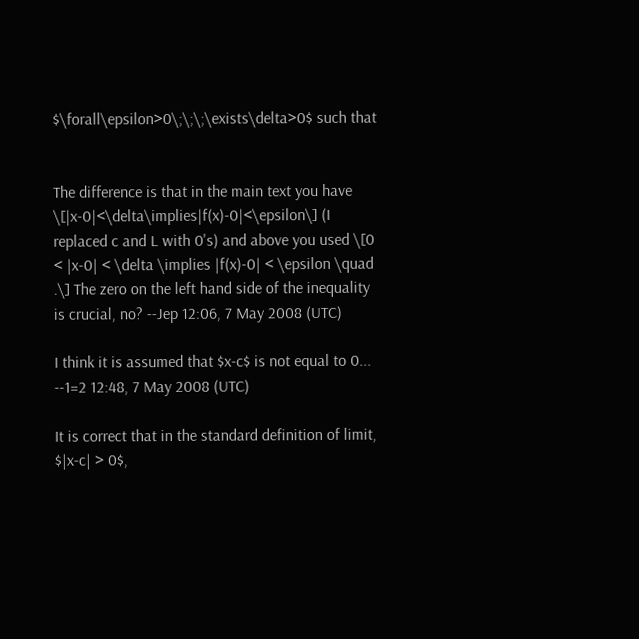$\forall\epsilon>0\;\;\;\exists\delta>0$ such that


The difference is that in the main text you have \[|x-0|<\delta\implies|f(x)-0|<\epsilon\] (I replaced c and L with 0's) and above you used \[0 < |x-0| < \delta \implies |f(x)-0| < \epsilon \quad .\] The zero on the left hand side of the inequality is crucial, no? --Jep 12:06, 7 May 2008 (UTC)

I think it is assumed that $x-c$ is not equal to 0... --1=2 12:48, 7 May 2008 (UTC)

It is correct that in the standard definition of limit, $|x-c| > 0$,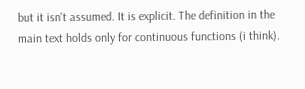but it isn't assumed. It is explicit. The definition in the main text holds only for continuous functions (i think).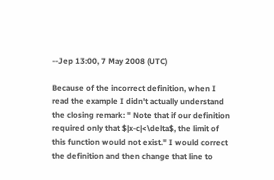--Jep 13:00, 7 May 2008 (UTC)

Because of the incorrect definition, when I read the example I didn't actually understand the closing remark: " Note that if our definition required only that $|x-c|<\delta$, the limit of this function would not exist." I would correct the definition and then change that line to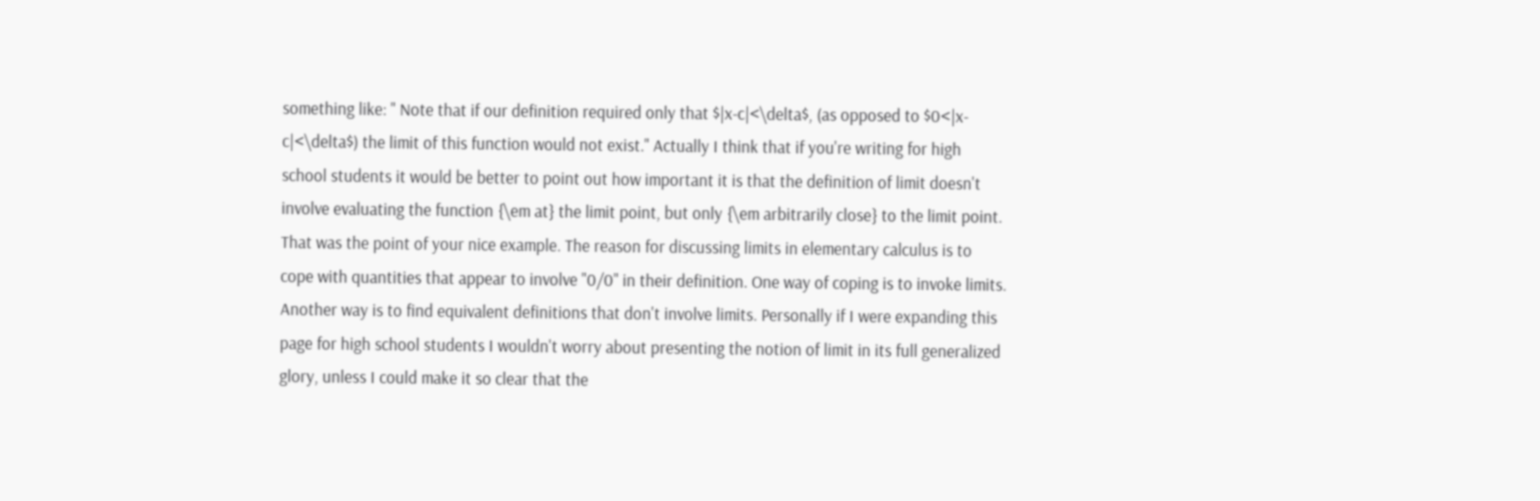something like: " Note that if our definition required only that $|x-c|<\delta$, (as opposed to $0<|x-c|<\delta$) the limit of this function would not exist." Actually I think that if you're writing for high school students it would be better to point out how important it is that the definition of limit doesn't involve evaluating the function {\em at} the limit point, but only {\em arbitrarily close} to the limit point. That was the point of your nice example. The reason for discussing limits in elementary calculus is to cope with quantities that appear to involve "0/0" in their definition. One way of coping is to invoke limits. Another way is to find equivalent definitions that don't involve limits. Personally if I were expanding this page for high school students I wouldn't worry about presenting the notion of limit in its full generalized glory, unless I could make it so clear that the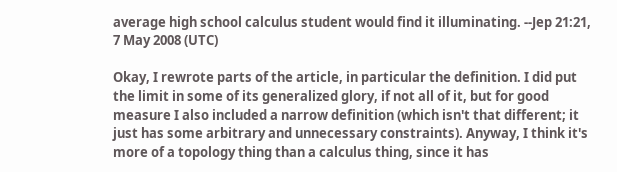average high school calculus student would find it illuminating. --Jep 21:21, 7 May 2008 (UTC)

Okay, I rewrote parts of the article, in particular the definition. I did put the limit in some of its generalized glory, if not all of it, but for good measure I also included a narrow definition (which isn't that different; it just has some arbitrary and unnecessary constraints). Anyway, I think it's more of a topology thing than a calculus thing, since it has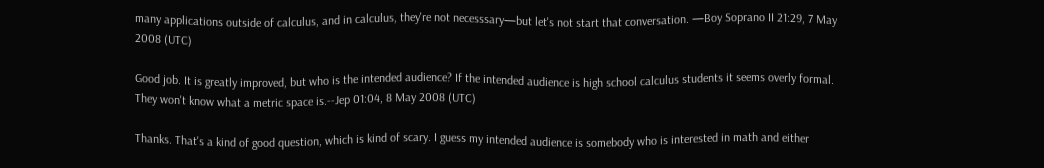many applications outside of calculus, and in calculus, they're not necesssary—but let's not start that conversation. —Boy Soprano II 21:29, 7 May 2008 (UTC)

Good job. It is greatly improved, but who is the intended audience? If the intended audience is high school calculus students it seems overly formal. They won't know what a metric space is.--Jep 01:04, 8 May 2008 (UTC)

Thanks. That's a kind of good question, which is kind of scary. I guess my intended audience is somebody who is interested in math and either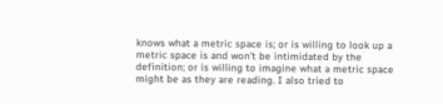knows what a metric space is; or is willing to look up a metric space is and won't be intimidated by the definition; or is willing to imagine what a metric space might be as they are reading. I also tried to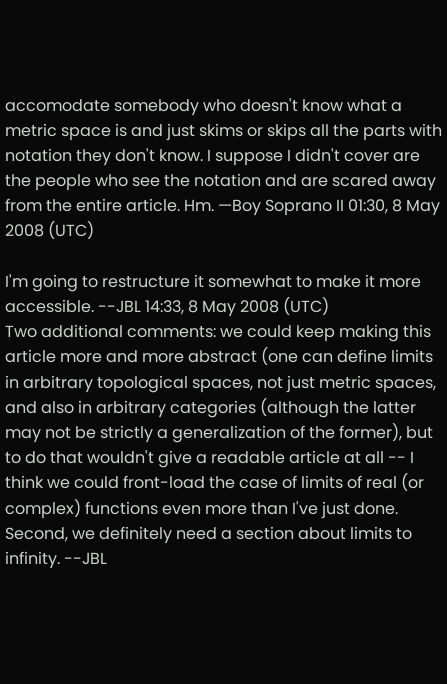accomodate somebody who doesn't know what a metric space is and just skims or skips all the parts with notation they don't know. I suppose I didn't cover are the people who see the notation and are scared away from the entire article. Hm. —Boy Soprano II 01:30, 8 May 2008 (UTC)

I'm going to restructure it somewhat to make it more accessible. --JBL 14:33, 8 May 2008 (UTC)
Two additional comments: we could keep making this article more and more abstract (one can define limits in arbitrary topological spaces, not just metric spaces, and also in arbitrary categories (although the latter may not be strictly a generalization of the former), but to do that wouldn't give a readable article at all -- I think we could front-load the case of limits of real (or complex) functions even more than I've just done. Second, we definitely need a section about limits to infinity. --JBL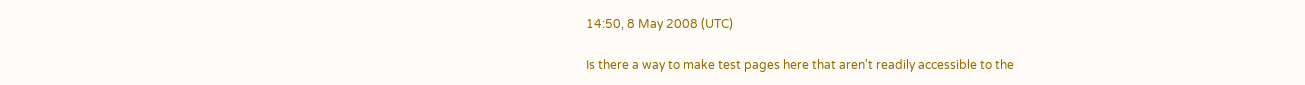14:50, 8 May 2008 (UTC)

Is there a way to make test pages here that aren't readily accessible to the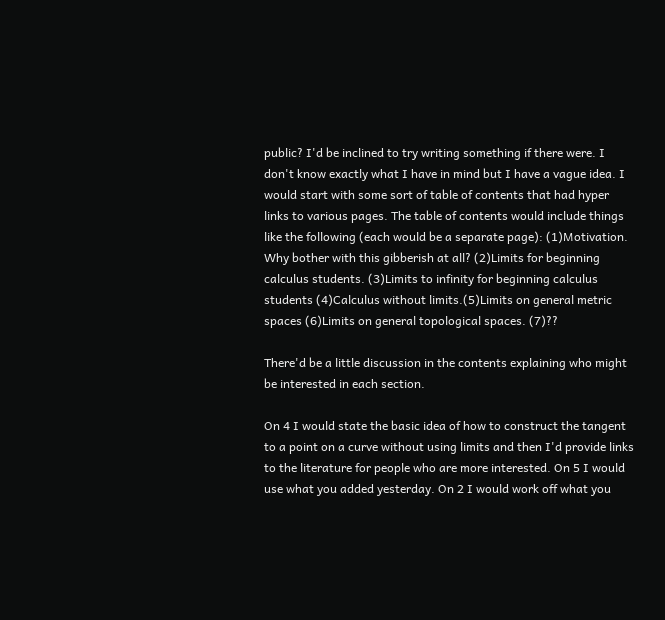public? I'd be inclined to try writing something if there were. I don't know exactly what I have in mind but I have a vague idea. I would start with some sort of table of contents that had hyper links to various pages. The table of contents would include things like the following (each would be a separate page): (1)Motivation. Why bother with this gibberish at all? (2)Limits for beginning calculus students. (3)Limits to infinity for beginning calculus students (4)Calculus without limits.(5)Limits on general metric spaces (6)Limits on general topological spaces. (7)??

There'd be a little discussion in the contents explaining who might be interested in each section.

On 4 I would state the basic idea of how to construct the tangent to a point on a curve without using limits and then I'd provide links to the literature for people who are more interested. On 5 I would use what you added yesterday. On 2 I would work off what you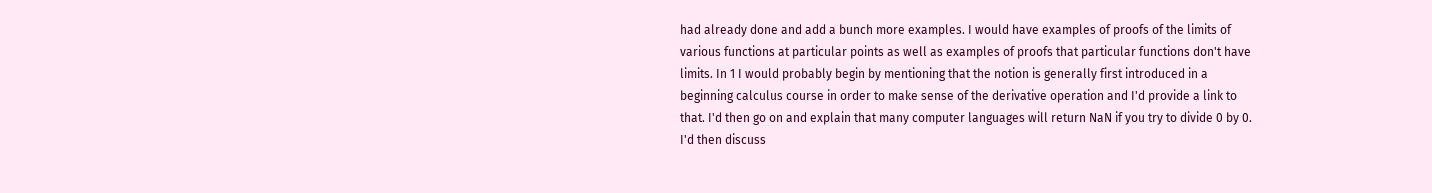had already done and add a bunch more examples. I would have examples of proofs of the limits of various functions at particular points as well as examples of proofs that particular functions don't have limits. In 1 I would probably begin by mentioning that the notion is generally first introduced in a beginning calculus course in order to make sense of the derivative operation and I'd provide a link to that. I'd then go on and explain that many computer languages will return NaN if you try to divide 0 by 0. I'd then discuss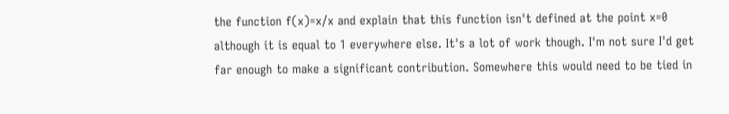the function f(x)=x/x and explain that this function isn't defined at the point x=0 although it is equal to 1 everywhere else. It's a lot of work though. I'm not sure I'd get far enough to make a significant contribution. Somewhere this would need to be tied in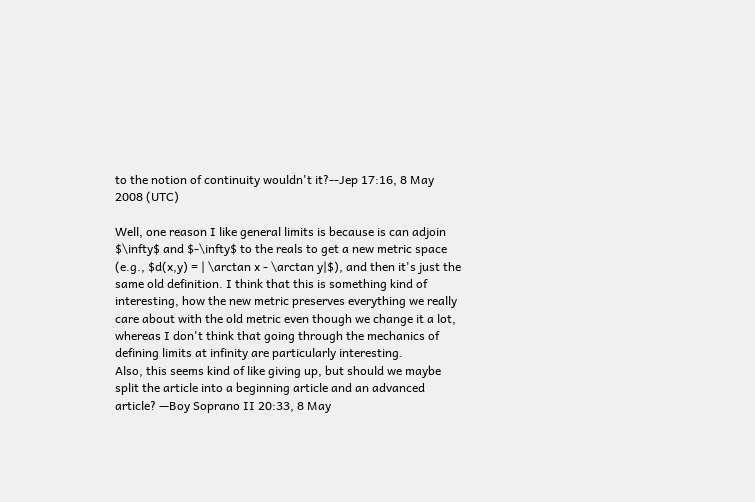to the notion of continuity wouldn't it?--Jep 17:16, 8 May 2008 (UTC)

Well, one reason I like general limits is because is can adjoin $\infty$ and $-\infty$ to the reals to get a new metric space (e.g., $d(x,y) = | \arctan x - \arctan y|$), and then it's just the same old definition. I think that this is something kind of interesting, how the new metric preserves everything we really care about with the old metric even though we change it a lot, whereas I don't think that going through the mechanics of defining limits at infinity are particularly interesting.
Also, this seems kind of like giving up, but should we maybe split the article into a beginning article and an advanced article? —Boy Soprano II 20:33, 8 May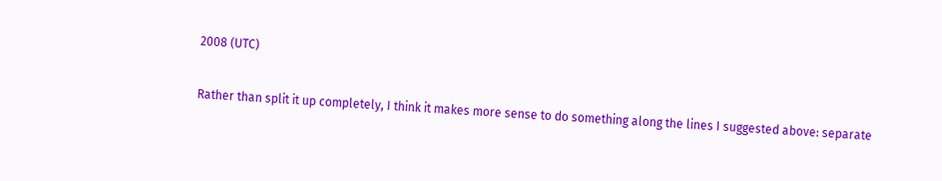2008 (UTC)

Rather than split it up completely, I think it makes more sense to do something along the lines I suggested above: separate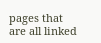pages that are all linked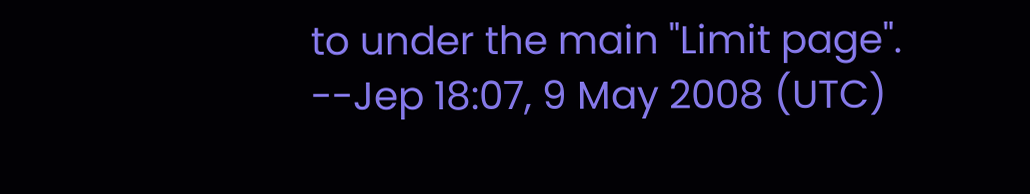to under the main "Limit page". --Jep 18:07, 9 May 2008 (UTC)